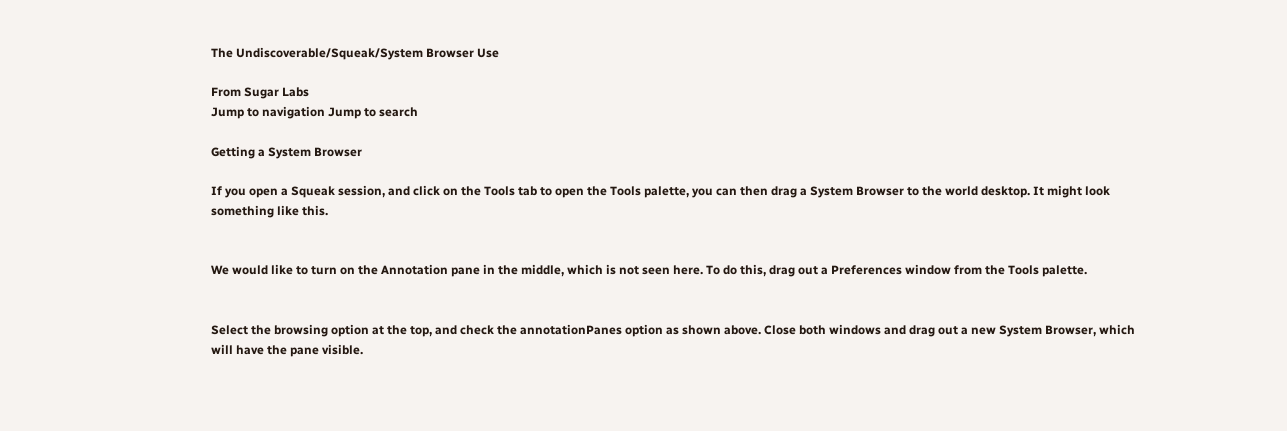The Undiscoverable/Squeak/System Browser Use

From Sugar Labs
Jump to navigation Jump to search

Getting a System Browser

If you open a Squeak session, and click on the Tools tab to open the Tools palette, you can then drag a System Browser to the world desktop. It might look something like this.


We would like to turn on the Annotation pane in the middle, which is not seen here. To do this, drag out a Preferences window from the Tools palette.


Select the browsing option at the top, and check the annotationPanes option as shown above. Close both windows and drag out a new System Browser, which will have the pane visible.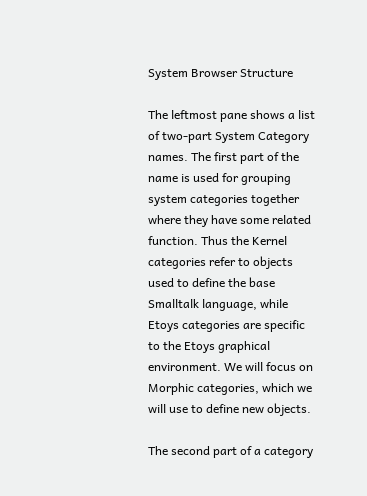System Browser Structure

The leftmost pane shows a list of two-part System Category names. The first part of the name is used for grouping system categories together where they have some related function. Thus the Kernel categories refer to objects used to define the base Smalltalk language, while Etoys categories are specific to the Etoys graphical environment. We will focus on Morphic categories, which we will use to define new objects.

The second part of a category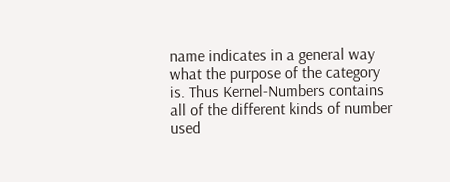name indicates in a general way what the purpose of the category is. Thus Kernel-Numbers contains all of the different kinds of number used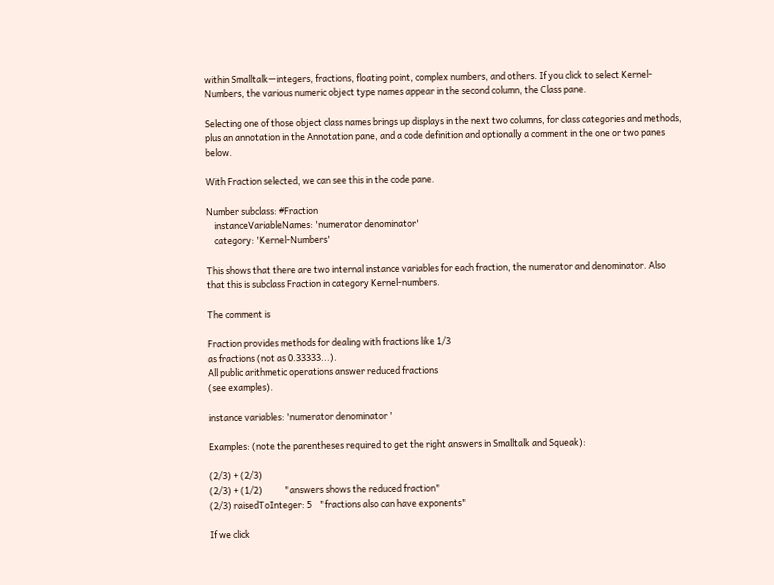within Smalltalk—integers, fractions, floating point, complex numbers, and others. If you click to select Kernel-Numbers, the various numeric object type names appear in the second column, the Class pane.

Selecting one of those object class names brings up displays in the next two columns, for class categories and methods, plus an annotation in the Annotation pane, and a code definition and optionally a comment in the one or two panes below.

With Fraction selected, we can see this in the code pane.

Number subclass: #Fraction
    instanceVariableNames: 'numerator denominator'
    category: 'Kernel-Numbers'

This shows that there are two internal instance variables for each fraction, the numerator and denominator. Also that this is subclass Fraction in category Kernel-numbers.

The comment is

Fraction provides methods for dealing with fractions like 1/3
as fractions (not as 0.33333...).
All public arithmetic operations answer reduced fractions
(see examples).

instance variables: 'numerator denominator '

Examples: (note the parentheses required to get the right answers in Smalltalk and Squeak):

(2/3) + (2/3)
(2/3) + (1/2)           "answers shows the reduced fraction"
(2/3) raisedToInteger: 5    "fractions also can have exponents"

If we click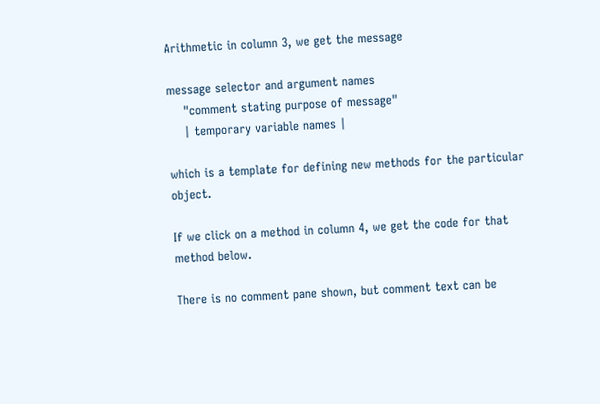Arithmetic in column 3, we get the message

message selector and argument names
    "comment stating purpose of message"
    | temporary variable names |

which is a template for defining new methods for the particular object.

If we click on a method in column 4, we get the code for that method below.

There is no comment pane shown, but comment text can be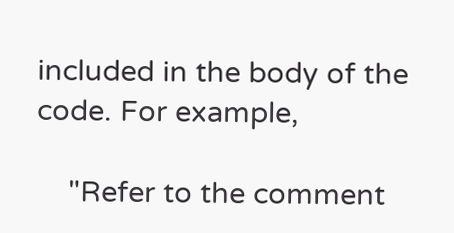included in the body of the code. For example,

    "Refer to the comment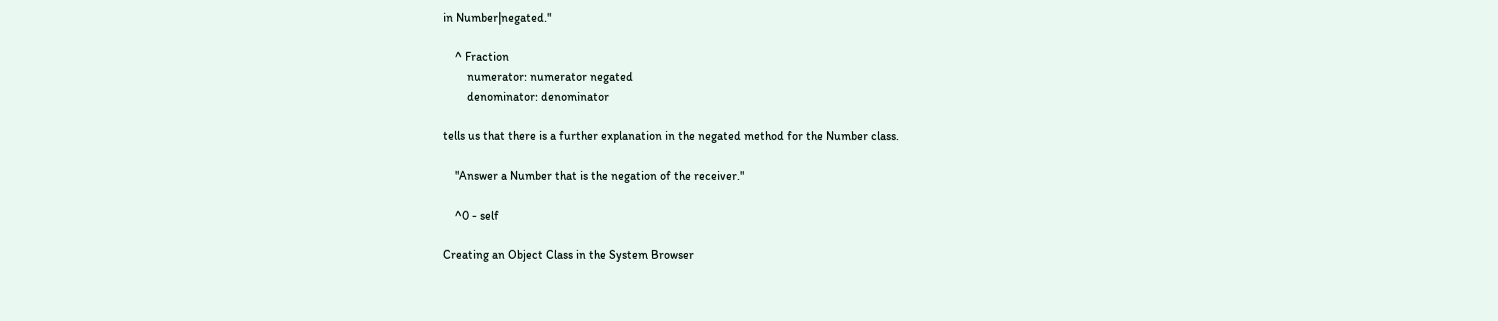in Number|negated."

    ^ Fraction
        numerator: numerator negated
        denominator: denominator

tells us that there is a further explanation in the negated method for the Number class.

    "Answer a Number that is the negation of the receiver."

    ^0 - self

Creating an Object Class in the System Browser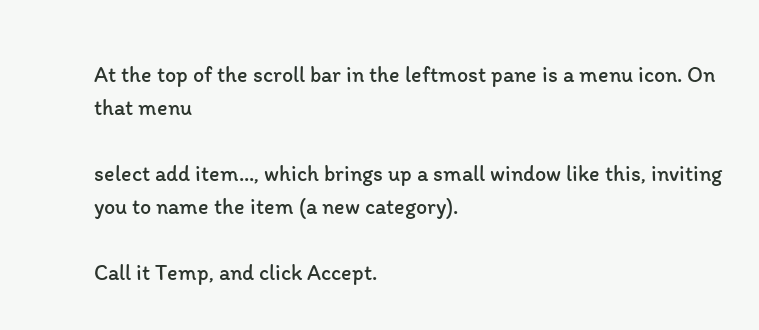At the top of the scroll bar in the leftmost pane is a menu icon. On that menu

select add item..., which brings up a small window like this, inviting you to name the item (a new category).

Call it Temp, and click Accept.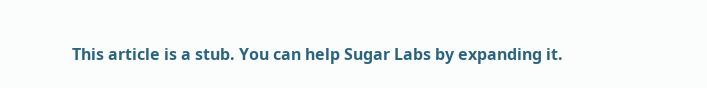This article is a stub. You can help Sugar Labs by expanding it.